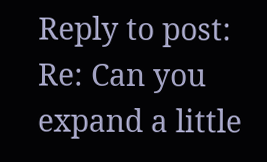Reply to post: Re: Can you expand a little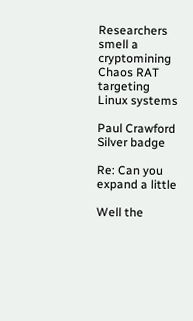Researchers smell a cryptomining Chaos RAT targeting Linux systems

Paul Crawford Silver badge

Re: Can you expand a little

Well the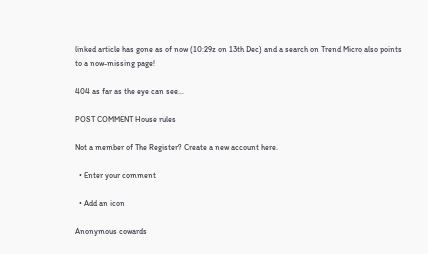linked article has gone as of now (10:29z on 13th Dec) and a search on Trend Micro also points to a now-missing page!

404 as far as the eye can see...

POST COMMENT House rules

Not a member of The Register? Create a new account here.

  • Enter your comment

  • Add an icon

Anonymous cowards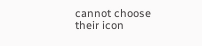cannot choose their icon